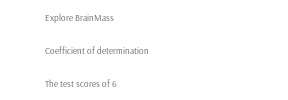Explore BrainMass

Coefficient of determination

The test scores of 6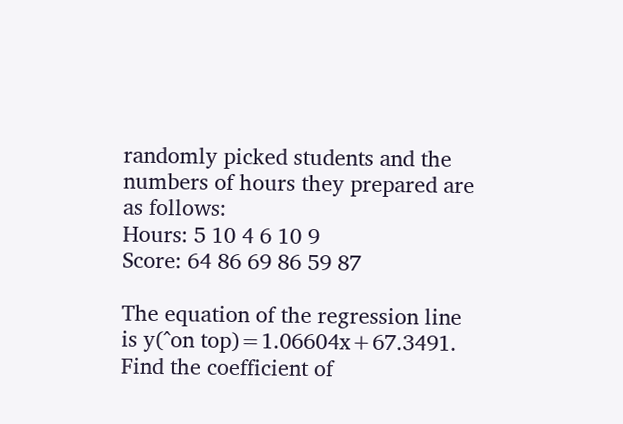randomly picked students and the numbers of hours they prepared are as follows:
Hours: 5 10 4 6 10 9
Score: 64 86 69 86 59 87

The equation of the regression line is y(^on top)=1.06604x+67.3491. Find the coefficient of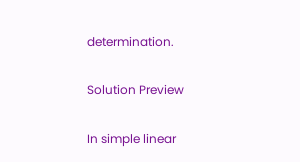determination.

Solution Preview

In simple linear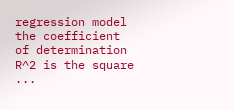regression model the coefficient of determination R^2 is the square ...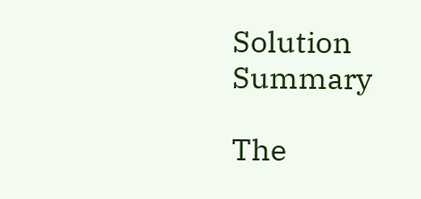Solution Summary

The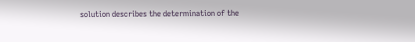solution describes the determination of the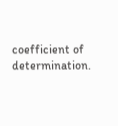coefficient of determination.